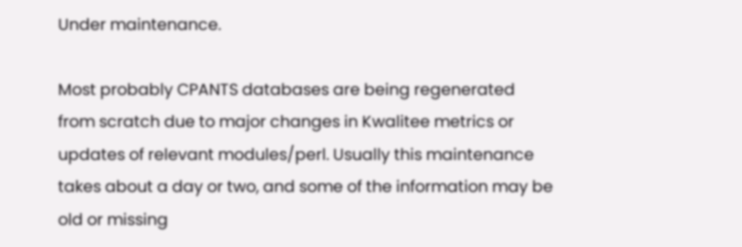Under maintenance.

Most probably CPANTS databases are being regenerated from scratch due to major changes in Kwalitee metrics or updates of relevant modules/perl. Usually this maintenance takes about a day or two, and some of the information may be old or missing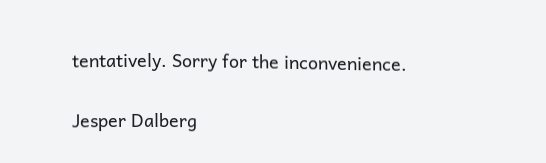tentatively. Sorry for the inconvenience.

Jesper Dalberg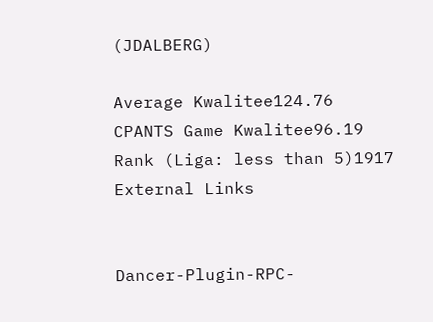(JDALBERG)

Average Kwalitee124.76
CPANTS Game Kwalitee96.19
Rank (Liga: less than 5)1917
External Links


Dancer-Plugin-RPC-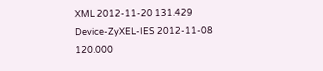XML 2012-11-20 131.429
Device-ZyXEL-IES 2012-11-08 120.000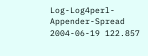Log-Log4perl-Appender-Spread 2004-06-19 122.857